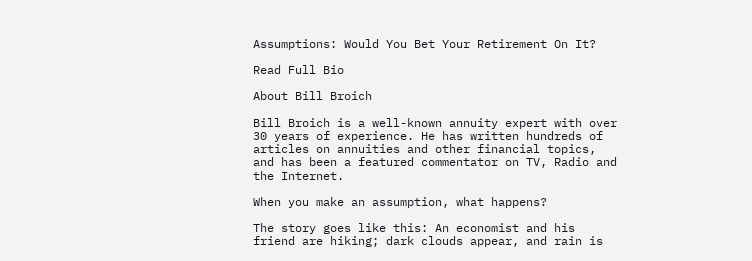Assumptions: Would You Bet Your Retirement On It?

Read Full Bio

About Bill Broich

Bill Broich is a well-known annuity expert with over 30 years of experience. He has written hundreds of articles on annuities and other financial topics, and has been a featured commentator on TV, Radio and the Internet.

When you make an assumption, what happens?

The story goes like this: An economist and his friend are hiking; dark clouds appear, and rain is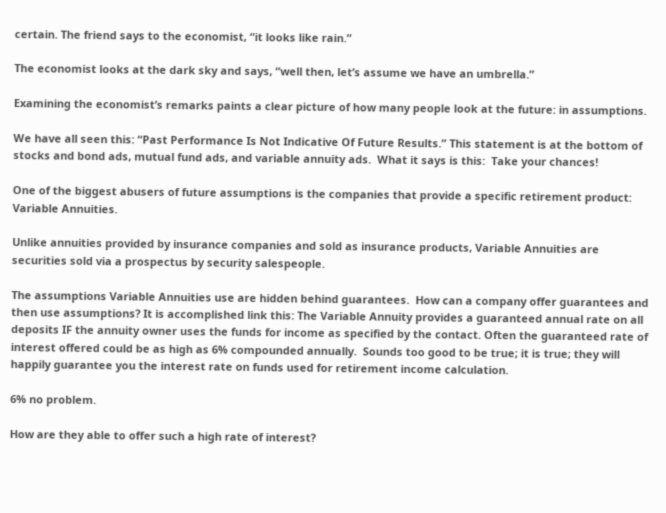certain. The friend says to the economist, “it looks like rain.”

The economist looks at the dark sky and says, “well then, let’s assume we have an umbrella.”

Examining the economist’s remarks paints a clear picture of how many people look at the future: in assumptions.

We have all seen this: “Past Performance Is Not Indicative Of Future Results.” This statement is at the bottom of stocks and bond ads, mutual fund ads, and variable annuity ads.  What it says is this:  Take your chances!

One of the biggest abusers of future assumptions is the companies that provide a specific retirement product: Variable Annuities.

Unlike annuities provided by insurance companies and sold as insurance products, Variable Annuities are securities sold via a prospectus by security salespeople.

The assumptions Variable Annuities use are hidden behind guarantees.  How can a company offer guarantees and then use assumptions? It is accomplished link this: The Variable Annuity provides a guaranteed annual rate on all deposits IF the annuity owner uses the funds for income as specified by the contact. Often the guaranteed rate of interest offered could be as high as 6% compounded annually.  Sounds too good to be true; it is true; they will happily guarantee you the interest rate on funds used for retirement income calculation.

6% no problem.

How are they able to offer such a high rate of interest?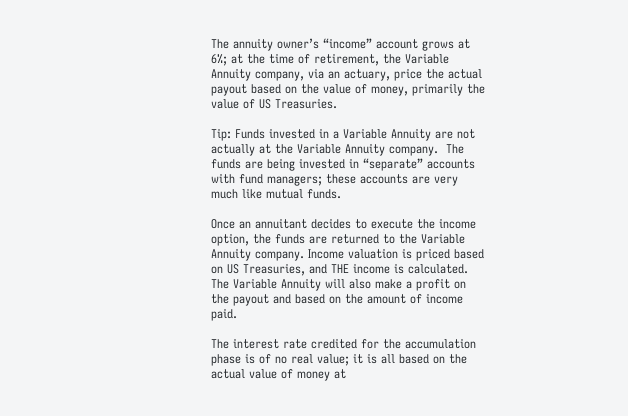The annuity owner’s “income” account grows at 6%; at the time of retirement, the Variable Annuity company, via an actuary, price the actual payout based on the value of money, primarily the value of US Treasuries.

Tip: Funds invested in a Variable Annuity are not actually at the Variable Annuity company.  The funds are being invested in “separate” accounts with fund managers; these accounts are very much like mutual funds.

Once an annuitant decides to execute the income option, the funds are returned to the Variable Annuity company. Income valuation is priced based on US Treasuries, and THE income is calculated.  The Variable Annuity will also make a profit on the payout and based on the amount of income paid.

The interest rate credited for the accumulation phase is of no real value; it is all based on the actual value of money at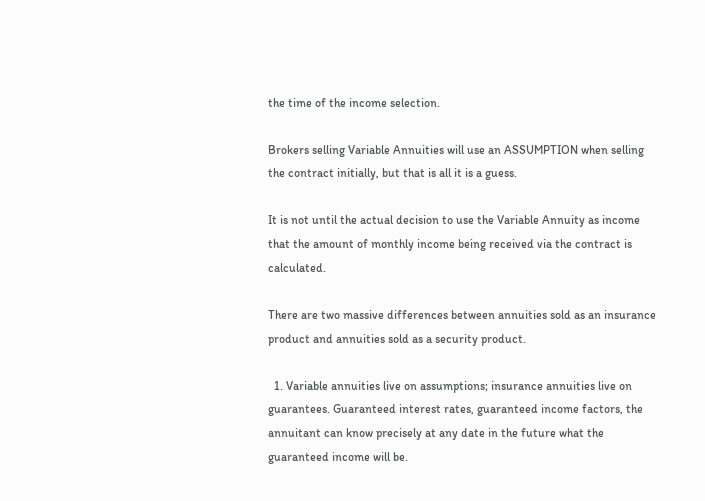the time of the income selection.

Brokers selling Variable Annuities will use an ASSUMPTION when selling the contract initially, but that is all it is a guess.

It is not until the actual decision to use the Variable Annuity as income that the amount of monthly income being received via the contract is calculated.

There are two massive differences between annuities sold as an insurance product and annuities sold as a security product.

  1. Variable annuities live on assumptions; insurance annuities live on guarantees. Guaranteed interest rates, guaranteed income factors, the annuitant can know precisely at any date in the future what the guaranteed income will be.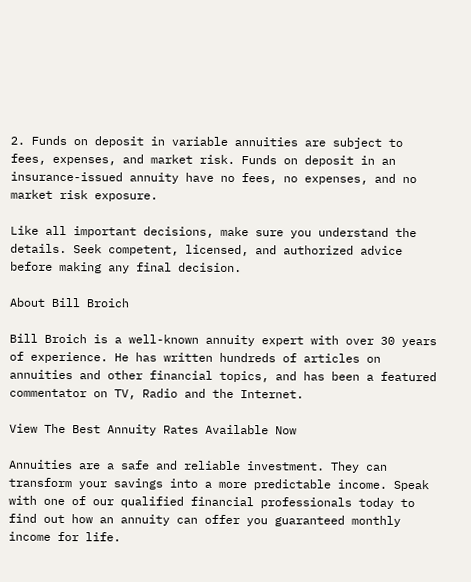2. Funds on deposit in variable annuities are subject to fees, expenses, and market risk. Funds on deposit in an insurance-issued annuity have no fees, no expenses, and no market risk exposure.

Like all important decisions, make sure you understand the details. Seek competent, licensed, and authorized advice before making any final decision.

About Bill Broich

Bill Broich is a well-known annuity expert with over 30 years of experience. He has written hundreds of articles on annuities and other financial topics, and has been a featured commentator on TV, Radio and the Internet.

View The Best Annuity Rates Available Now

Annuities are a safe and reliable investment. They can transform your savings into a more predictable income. Speak with one of our qualified financial professionals today to find out how an annuity can offer you guaranteed monthly income for life.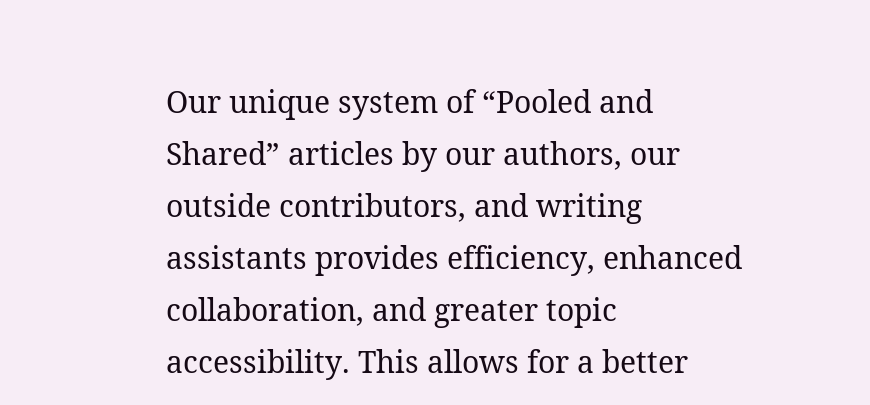Our unique system of “Pooled and Shared” articles by our authors, our outside contributors, and writing assistants provides efficiency, enhanced collaboration, and greater topic accessibility. This allows for a better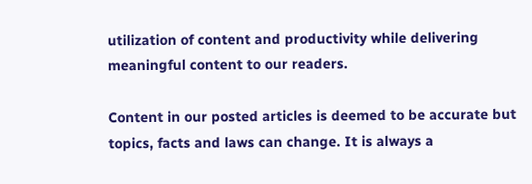utilization of content and productivity while delivering meaningful content to our readers.

Content in our posted articles is deemed to be accurate but topics, facts and laws can change. It is always a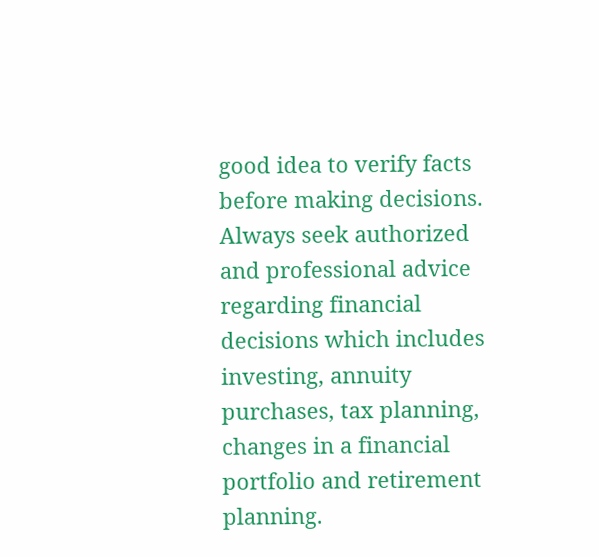good idea to verify facts before making decisions. Always seek authorized and professional advice regarding financial decisions which includes investing, annuity purchases, tax planning, changes in a financial portfolio and retirement planning.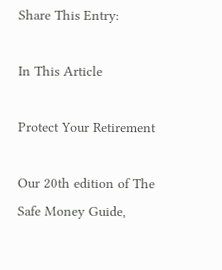Share This Entry:

In This Article

Protect Your Retirement

Our 20th edition of The Safe Money Guide,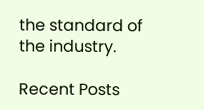the standard of the industry.

Recent Posts